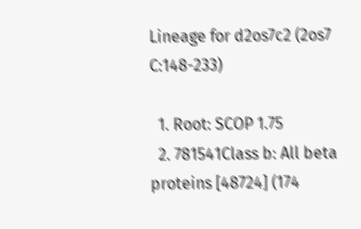Lineage for d2os7c2 (2os7 C:148-233)

  1. Root: SCOP 1.75
  2. 781541Class b: All beta proteins [48724] (174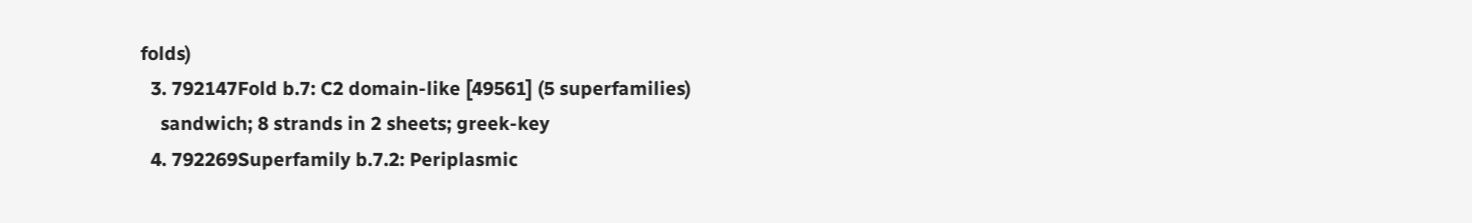folds)
  3. 792147Fold b.7: C2 domain-like [49561] (5 superfamilies)
    sandwich; 8 strands in 2 sheets; greek-key
  4. 792269Superfamily b.7.2: Periplasmic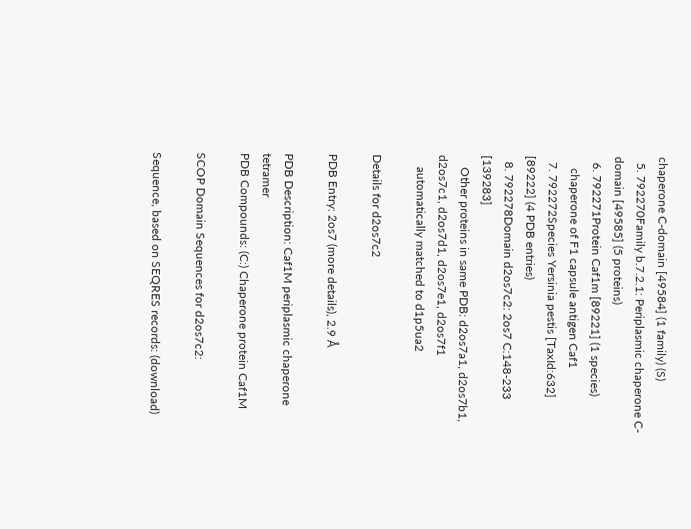chaperone C-domain [49584] (1 family) (S)
  5. 792270Family b.7.2.1: Periplasmic chaperone C-domain [49585] (5 proteins)
  6. 792271Protein Caf1m [89221] (1 species)
    chaperone of F1 capsule antigen Caf1
  7. 792272Species Yersinia pestis [TaxId:632] [89222] (4 PDB entries)
  8. 792278Domain d2os7c2: 2os7 C:148-233 [139283]
    Other proteins in same PDB: d2os7a1, d2os7b1, d2os7c1, d2os7d1, d2os7e1, d2os7f1
    automatically matched to d1p5ua2

Details for d2os7c2

PDB Entry: 2os7 (more details), 2.9 Å

PDB Description: Caf1M periplasmic chaperone tetramer
PDB Compounds: (C:) Chaperone protein Caf1M

SCOP Domain Sequences for d2os7c2:

Sequence, based on SEQRES records: (download)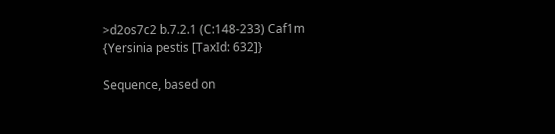>d2os7c2 b.7.2.1 (C:148-233) Caf1m {Yersinia pestis [TaxId: 632]}

Sequence, based on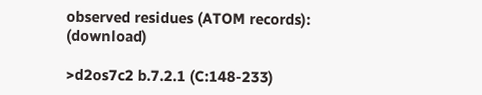observed residues (ATOM records): (download)

>d2os7c2 b.7.2.1 (C:148-233)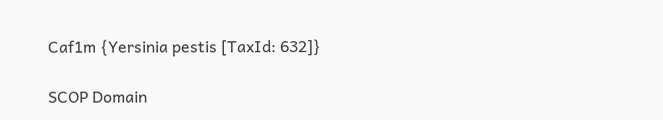Caf1m {Yersinia pestis [TaxId: 632]}

SCOP Domain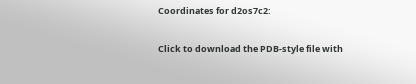Coordinates for d2os7c2:

Click to download the PDB-style file with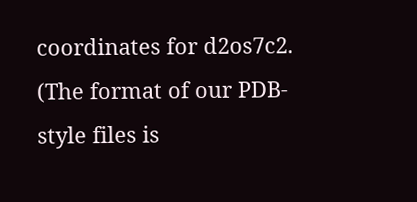coordinates for d2os7c2.
(The format of our PDB-style files is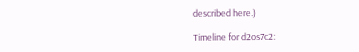described here.)

Timeline for d2os7c2: